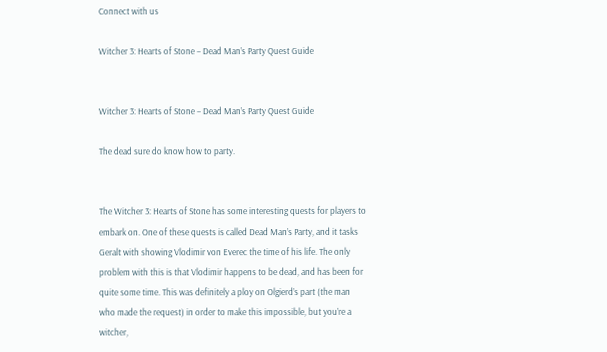Connect with us

Witcher 3: Hearts of Stone – Dead Man’s Party Quest Guide


Witcher 3: Hearts of Stone – Dead Man’s Party Quest Guide

The dead sure do know how to party.


The Witcher 3: Hearts of Stone has some interesting quests for players to embark on. One of these quests is called Dead Man’s Party, and it tasks Geralt with showing Vlodimir von Everec the time of his life. The only problem with this is that Vlodimir happens to be dead, and has been for quite some time. This was definitely a ploy on Olgierd’s part (the man who made the request) in order to make this impossible, but you’re a witcher,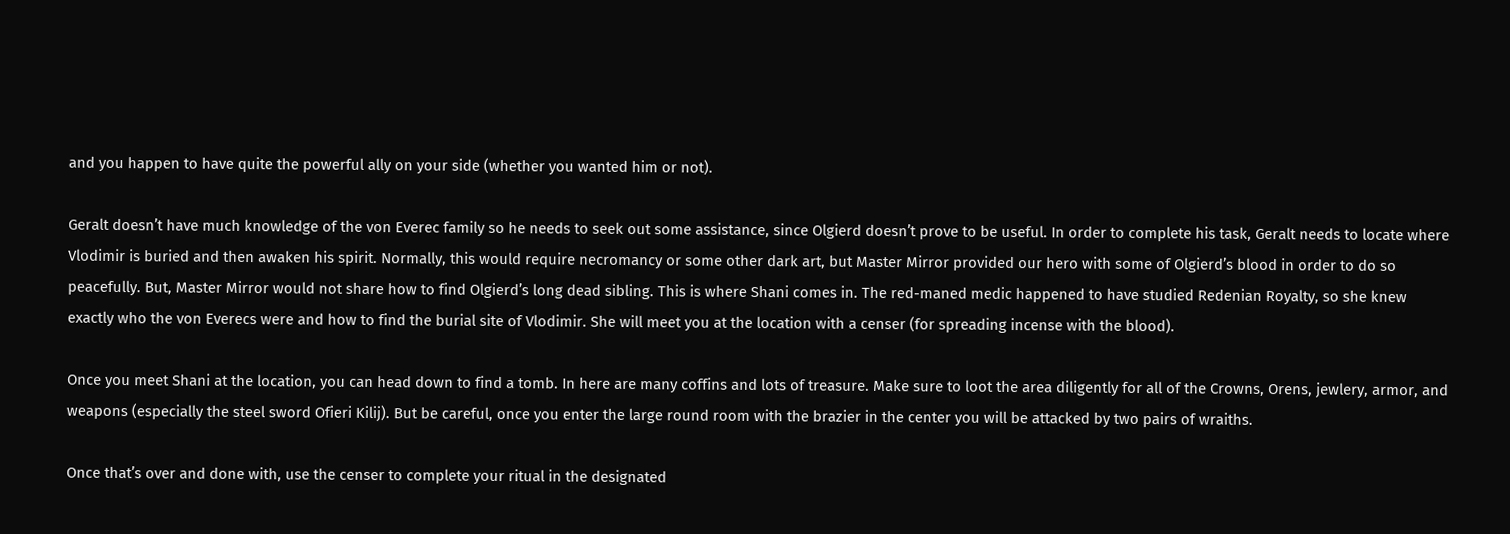and you happen to have quite the powerful ally on your side (whether you wanted him or not).

Geralt doesn’t have much knowledge of the von Everec family so he needs to seek out some assistance, since Olgierd doesn’t prove to be useful. In order to complete his task, Geralt needs to locate where Vlodimir is buried and then awaken his spirit. Normally, this would require necromancy or some other dark art, but Master Mirror provided our hero with some of Olgierd’s blood in order to do so peacefully. But, Master Mirror would not share how to find Olgierd’s long dead sibling. This is where Shani comes in. The red-maned medic happened to have studied Redenian Royalty, so she knew exactly who the von Everecs were and how to find the burial site of Vlodimir. She will meet you at the location with a censer (for spreading incense with the blood).

Once you meet Shani at the location, you can head down to find a tomb. In here are many coffins and lots of treasure. Make sure to loot the area diligently for all of the Crowns, Orens, jewlery, armor, and weapons (especially the steel sword Ofieri Kilij). But be careful, once you enter the large round room with the brazier in the center you will be attacked by two pairs of wraiths.

Once that’s over and done with, use the censer to complete your ritual in the designated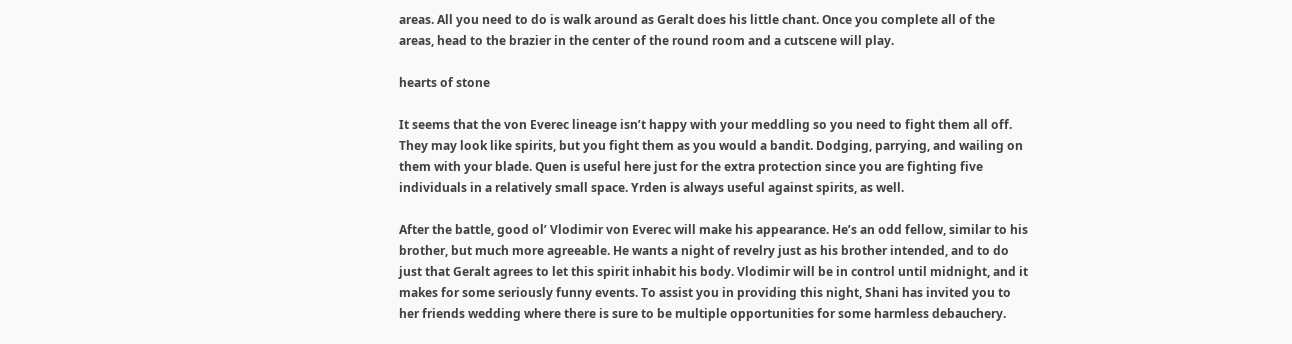areas. All you need to do is walk around as Geralt does his little chant. Once you complete all of the areas, head to the brazier in the center of the round room and a cutscene will play.

hearts of stone

It seems that the von Everec lineage isn’t happy with your meddling so you need to fight them all off. They may look like spirits, but you fight them as you would a bandit. Dodging, parrying, and wailing on them with your blade. Quen is useful here just for the extra protection since you are fighting five individuals in a relatively small space. Yrden is always useful against spirits, as well.

After the battle, good ol’ Vlodimir von Everec will make his appearance. He’s an odd fellow, similar to his brother, but much more agreeable. He wants a night of revelry just as his brother intended, and to do just that Geralt agrees to let this spirit inhabit his body. Vlodimir will be in control until midnight, and it makes for some seriously funny events. To assist you in providing this night, Shani has invited you to her friends wedding where there is sure to be multiple opportunities for some harmless debauchery.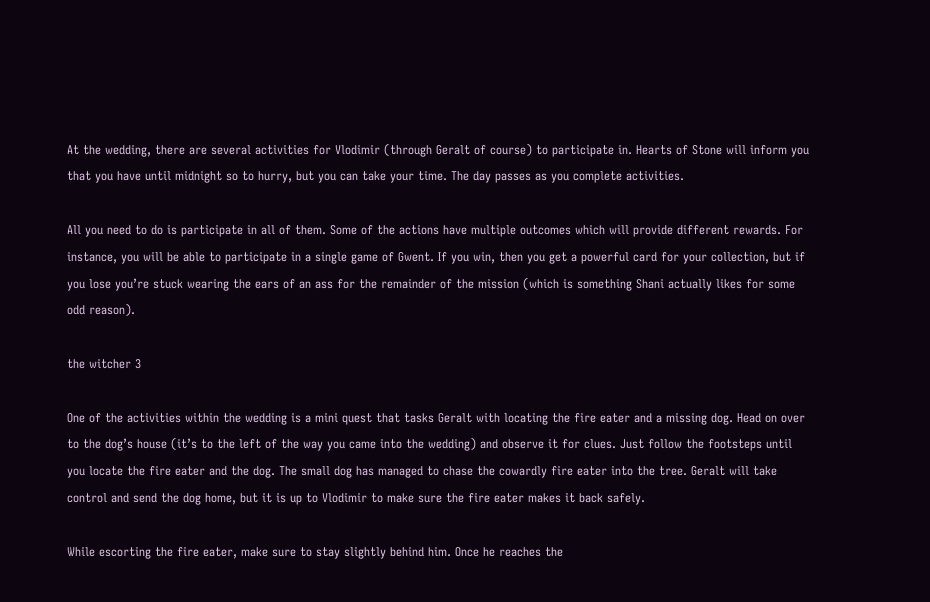At the wedding, there are several activities for Vlodimir (through Geralt of course) to participate in. Hearts of Stone will inform you that you have until midnight so to hurry, but you can take your time. The day passes as you complete activities.

All you need to do is participate in all of them. Some of the actions have multiple outcomes which will provide different rewards. For instance, you will be able to participate in a single game of Gwent. If you win, then you get a powerful card for your collection, but if you lose you’re stuck wearing the ears of an ass for the remainder of the mission (which is something Shani actually likes for some odd reason).

the witcher 3

One of the activities within the wedding is a mini quest that tasks Geralt with locating the fire eater and a missing dog. Head on over to the dog’s house (it’s to the left of the way you came into the wedding) and observe it for clues. Just follow the footsteps until you locate the fire eater and the dog. The small dog has managed to chase the cowardly fire eater into the tree. Geralt will take control and send the dog home, but it is up to Vlodimir to make sure the fire eater makes it back safely.

While escorting the fire eater, make sure to stay slightly behind him. Once he reaches the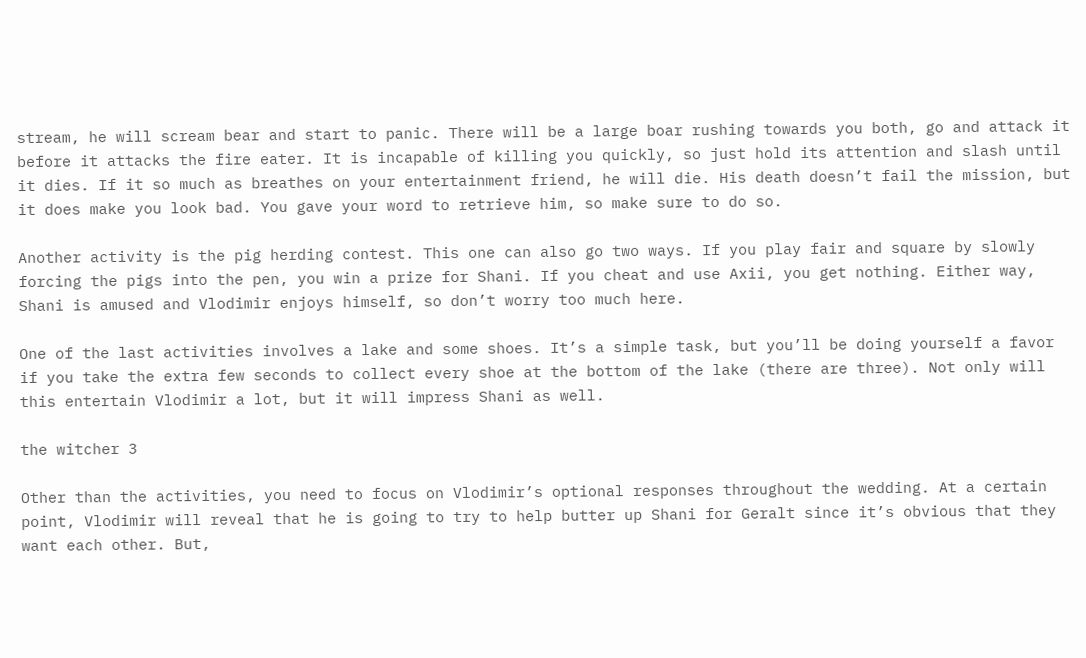stream, he will scream bear and start to panic. There will be a large boar rushing towards you both, go and attack it before it attacks the fire eater. It is incapable of killing you quickly, so just hold its attention and slash until it dies. If it so much as breathes on your entertainment friend, he will die. His death doesn’t fail the mission, but it does make you look bad. You gave your word to retrieve him, so make sure to do so.

Another activity is the pig herding contest. This one can also go two ways. If you play fair and square by slowly forcing the pigs into the pen, you win a prize for Shani. If you cheat and use Axii, you get nothing. Either way, Shani is amused and Vlodimir enjoys himself, so don’t worry too much here.

One of the last activities involves a lake and some shoes. It’s a simple task, but you’ll be doing yourself a favor if you take the extra few seconds to collect every shoe at the bottom of the lake (there are three). Not only will this entertain Vlodimir a lot, but it will impress Shani as well.

the witcher 3

Other than the activities, you need to focus on Vlodimir’s optional responses throughout the wedding. At a certain point, Vlodimir will reveal that he is going to try to help butter up Shani for Geralt since it’s obvious that they want each other. But,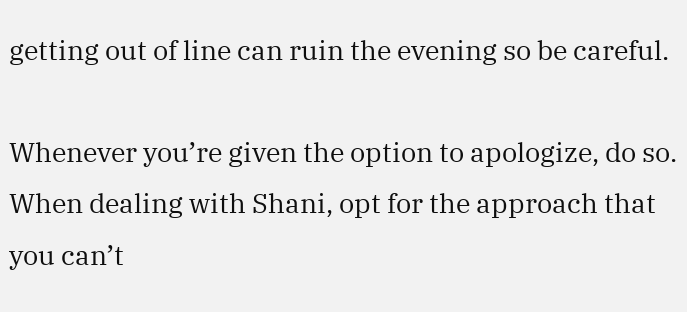getting out of line can ruin the evening so be careful.

Whenever you’re given the option to apologize, do so. When dealing with Shani, opt for the approach that you can’t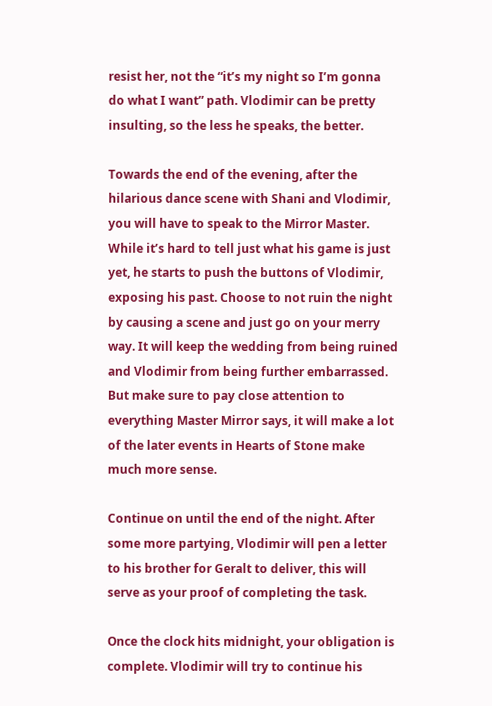resist her, not the “it’s my night so I’m gonna do what I want” path. Vlodimir can be pretty insulting, so the less he speaks, the better.

Towards the end of the evening, after the hilarious dance scene with Shani and Vlodimir, you will have to speak to the Mirror Master. While it’s hard to tell just what his game is just yet, he starts to push the buttons of Vlodimir, exposing his past. Choose to not ruin the night by causing a scene and just go on your merry way. It will keep the wedding from being ruined and Vlodimir from being further embarrassed. But make sure to pay close attention to everything Master Mirror says, it will make a lot of the later events in Hearts of Stone make much more sense.

Continue on until the end of the night. After some more partying, Vlodimir will pen a letter to his brother for Geralt to deliver, this will serve as your proof of completing the task.

Once the clock hits midnight, your obligation is complete. Vlodimir will try to continue his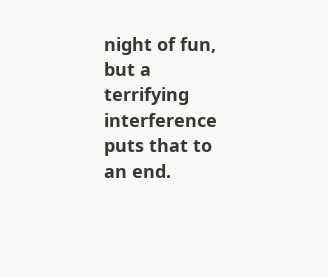night of fun, but a terrifying interference puts that to an end.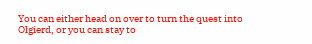You can either head on over to turn the quest into Olgierd, or you can stay to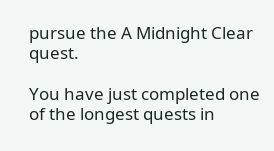pursue the A Midnight Clear quest.

You have just completed one of the longest quests in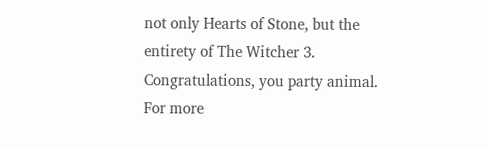not only Hearts of Stone, but the entirety of The Witcher 3. Congratulations, you party animal. For more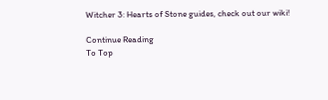Witcher 3: Hearts of Stone guides, check out our wiki!

Continue Reading
To Top